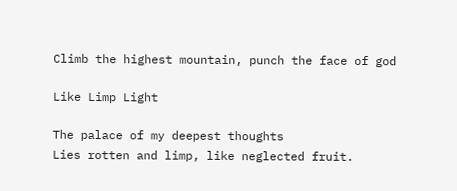Climb the highest mountain, punch the face of god

Like Limp Light

The palace of my deepest thoughts
Lies rotten and limp, like neglected fruit.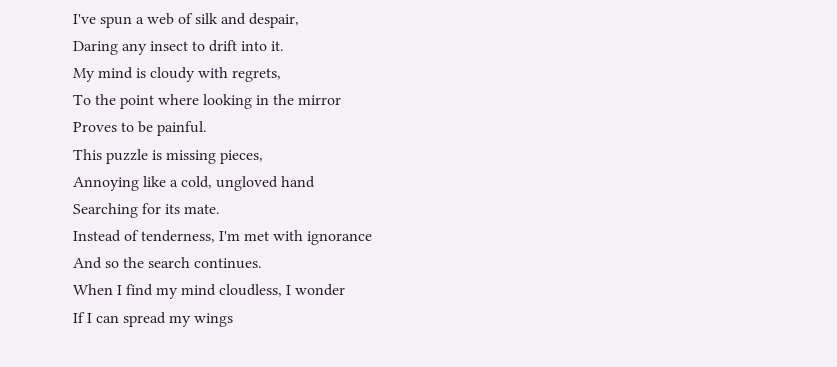I've spun a web of silk and despair,
Daring any insect to drift into it.
My mind is cloudy with regrets,
To the point where looking in the mirror
Proves to be painful.
This puzzle is missing pieces,
Annoying like a cold, ungloved hand
Searching for its mate.
Instead of tenderness, I'm met with ignorance
And so the search continues.
When I find my mind cloudless, I wonder
If I can spread my wings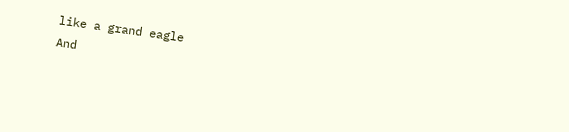like a grand eagle
And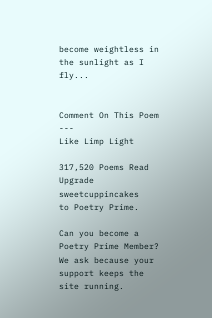become weightless in the sunlight as I fly...


Comment On This Poem ---
Like Limp Light

317,520 Poems Read
Upgrade sweetcuppincakes
to Poetry Prime.

Can you become a Poetry Prime Member? We ask because your support keeps the site running.